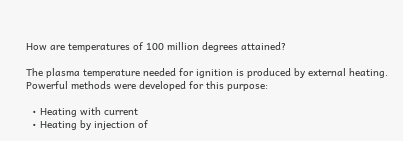How are temperatures of 100 million degrees attained?

The plasma temperature needed for ignition is produced by external heating. Powerful methods were developed for this purpose:

  • Heating with current
  • Heating by injection of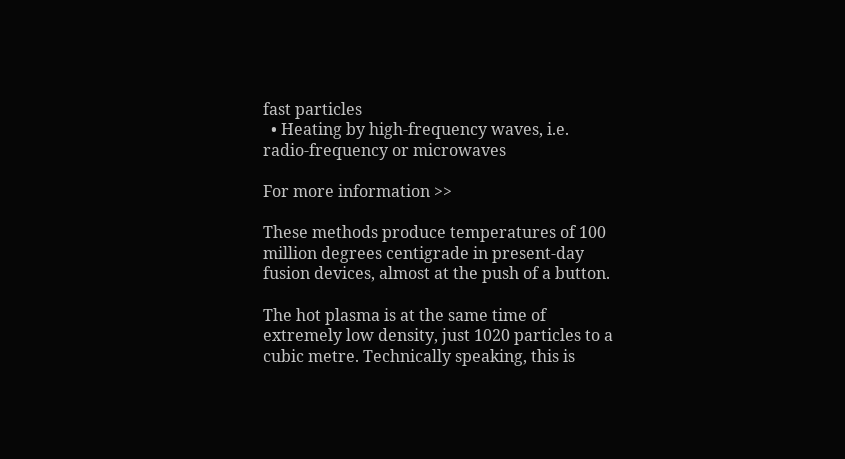fast particles
  • Heating by high-frequency waves, i.e. radio-frequency or microwaves

For more information >>

These methods produce temperatures of 100 million degrees centigrade in present-day fusion devices, almost at the push of a button.

The hot plasma is at the same time of extremely low density, just 1020 particles to a cubic metre. Technically speaking, this is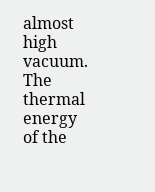almost high vacuum. The thermal energy of the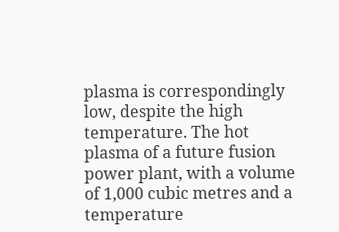plasma is correspondingly low, despite the high temperature. The hot plasma of a future fusion power plant, with a volume of 1,000 cubic metres and a temperature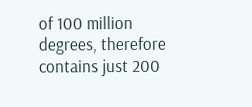of 100 million degrees, therefore contains just 200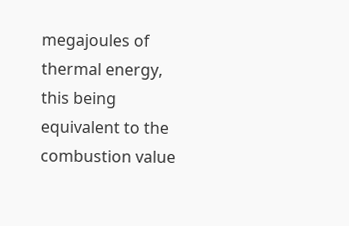megajoules of thermal energy, this being equivalent to the combustion value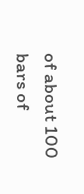of about 100 bars of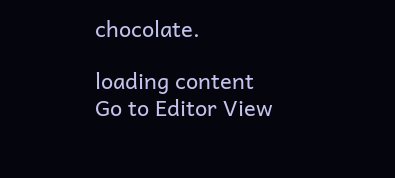chocolate.

loading content
Go to Editor View